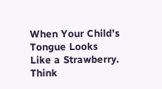When Your Child’s Tongue Looks Like a Strawberry. Think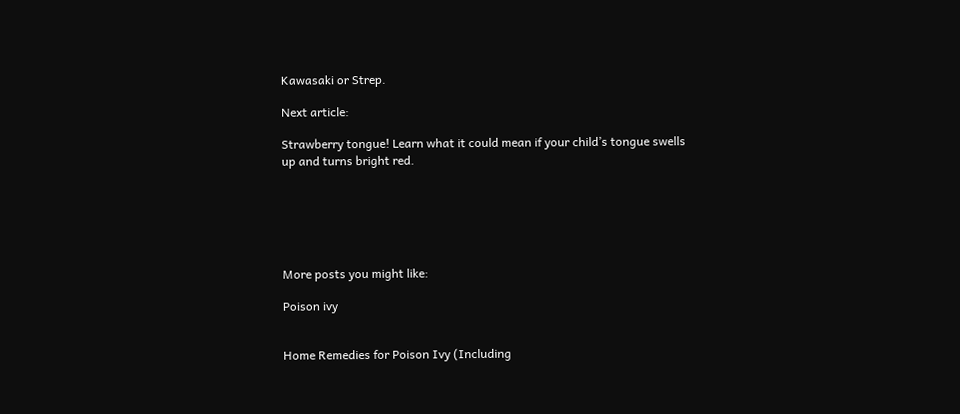Kawasaki or Strep.

Next article:

Strawberry tongue! Learn what it could mean if your child’s tongue swells up and turns bright red.






More posts you might like:

Poison ivy


Home Remedies for Poison Ivy (Including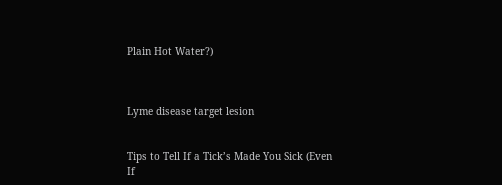Plain Hot Water?)



Lyme disease target lesion


Tips to Tell If a Tick’s Made You Sick (Even If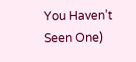You Haven’t Seen One)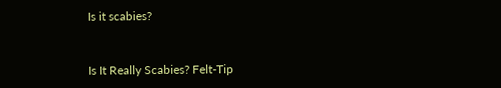Is it scabies?


Is It Really Scabies? Felt-Tip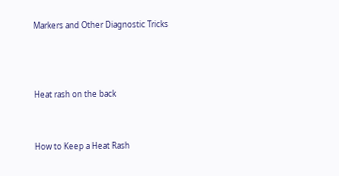Markers and Other Diagnostic Tricks



Heat rash on the back


How to Keep a Heat Rash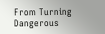From Turning Dangerous